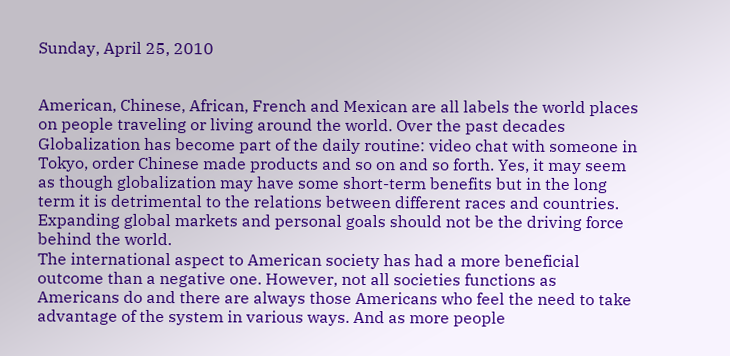Sunday, April 25, 2010


American, Chinese, African, French and Mexican are all labels the world places on people traveling or living around the world. Over the past decades Globalization has become part of the daily routine: video chat with someone in Tokyo, order Chinese made products and so on and so forth. Yes, it may seem as though globalization may have some short-term benefits but in the long term it is detrimental to the relations between different races and countries. Expanding global markets and personal goals should not be the driving force behind the world.
The international aspect to American society has had a more beneficial outcome than a negative one. However, not all societies functions as Americans do and there are always those Americans who feel the need to take advantage of the system in various ways. And as more people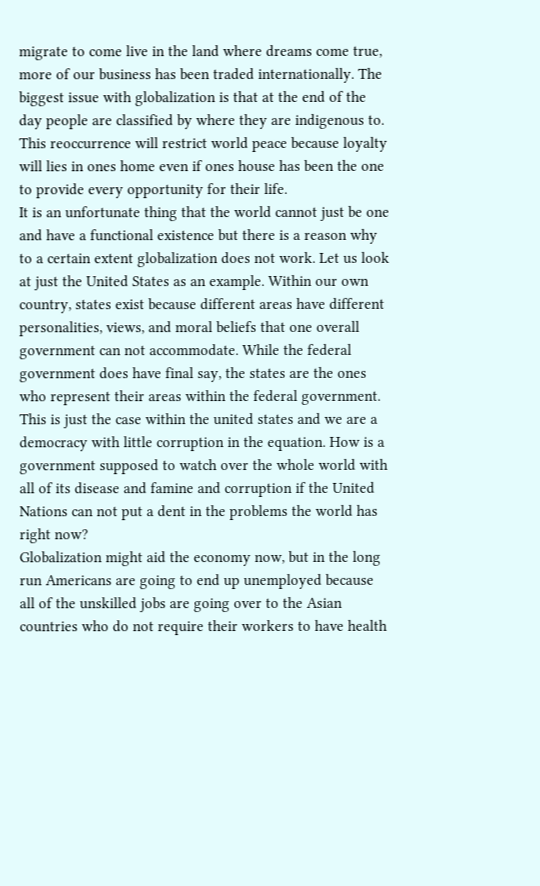migrate to come live in the land where dreams come true, more of our business has been traded internationally. The biggest issue with globalization is that at the end of the day people are classified by where they are indigenous to. This reoccurrence will restrict world peace because loyalty will lies in ones home even if ones house has been the one to provide every opportunity for their life.
It is an unfortunate thing that the world cannot just be one and have a functional existence but there is a reason why to a certain extent globalization does not work. Let us look at just the United States as an example. Within our own country, states exist because different areas have different personalities, views, and moral beliefs that one overall government can not accommodate. While the federal government does have final say, the states are the ones who represent their areas within the federal government. This is just the case within the united states and we are a democracy with little corruption in the equation. How is a government supposed to watch over the whole world with all of its disease and famine and corruption if the United Nations can not put a dent in the problems the world has right now?
Globalization might aid the economy now, but in the long run Americans are going to end up unemployed because all of the unskilled jobs are going over to the Asian countries who do not require their workers to have health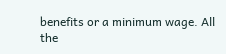benefits or a minimum wage. All the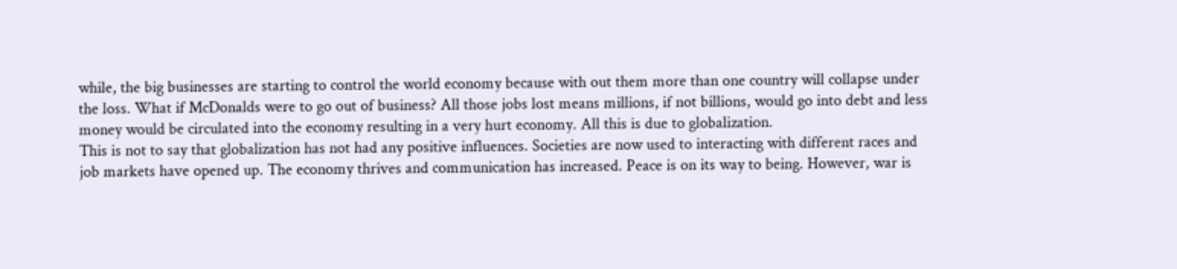while, the big businesses are starting to control the world economy because with out them more than one country will collapse under the loss. What if McDonalds were to go out of business? All those jobs lost means millions, if not billions, would go into debt and less money would be circulated into the economy resulting in a very hurt economy. All this is due to globalization.
This is not to say that globalization has not had any positive influences. Societies are now used to interacting with different races and job markets have opened up. The economy thrives and communication has increased. Peace is on its way to being. However, war is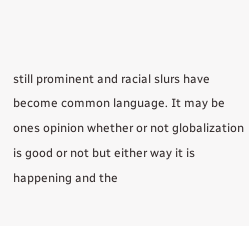still prominent and racial slurs have become common language. It may be ones opinion whether or not globalization is good or not but either way it is happening and the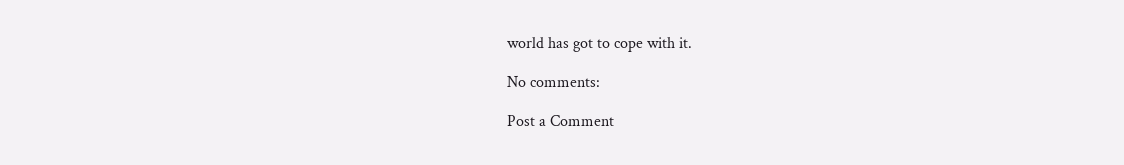world has got to cope with it.

No comments:

Post a Comment